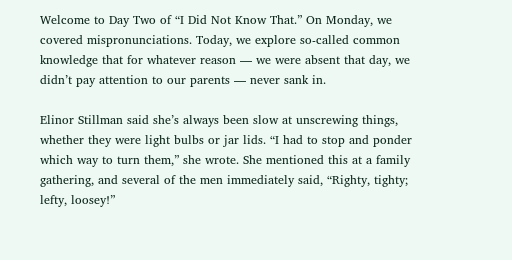Welcome to Day Two of “I Did Not Know That.” On Monday, we covered mispronunciations. Today, we explore so-called common knowledge that for whatever reason — we were absent that day, we didn’t pay attention to our parents — never sank in.

Elinor Stillman said she’s always been slow at unscrewing things, whether they were light bulbs or jar lids. “I had to stop and ponder which way to turn them,” she wrote. She mentioned this at a family gathering, and several of the men immediately said, “Righty, tighty; lefty, loosey!”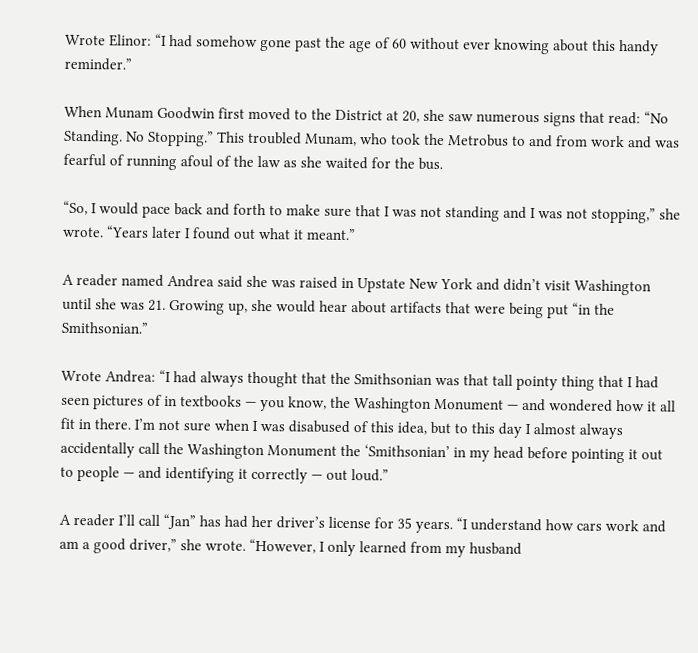Wrote Elinor: “I had somehow gone past the age of 60 without ever knowing about this handy reminder.”

When Munam Goodwin first moved to the District at 20, she saw numerous signs that read: “No Standing. No Stopping.” This troubled Munam, who took the Metrobus to and from work and was fearful of running afoul of the law as she waited for the bus.

“So, I would pace back and forth to make sure that I was not standing and I was not stopping,” she wrote. “Years later I found out what it meant.”

A reader named Andrea said she was raised in Upstate New York and didn’t visit Washington until she was 21. Growing up, she would hear about artifacts that were being put “in the Smithsonian.”

Wrote Andrea: “I had always thought that the Smithsonian was that tall pointy thing that I had seen pictures of in textbooks — you know, the Washington Monument — and wondered how it all fit in there. I’m not sure when I was disabused of this idea, but to this day I almost always accidentally call the Washington Monument the ‘Smithsonian’ in my head before pointing it out to people — and identifying it correctly — out loud.”

A reader I’ll call “Jan” has had her driver’s license for 35 years. “I understand how cars work and am a good driver,” she wrote. “However, I only learned from my husband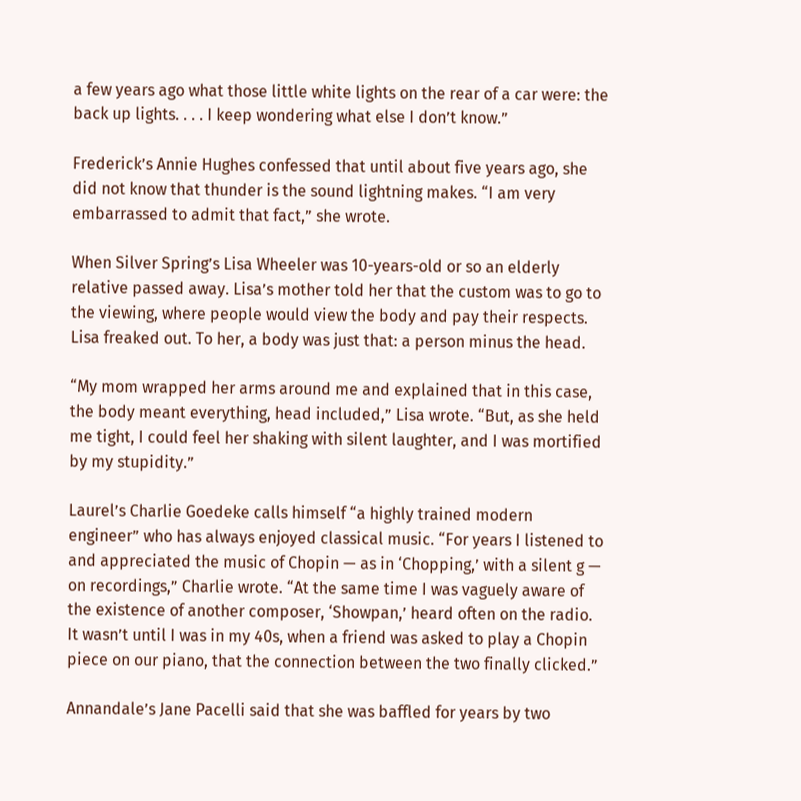a few years ago what those little white lights on the rear of a car were: the back up lights. . . . I keep wondering what else I don’t know.”

Frederick’s Annie Hughes confessed that until about five years ago, she did not know that thunder is the sound lightning makes. “I am very embarrassed to admit that fact,” she wrote.

When Silver Spring’s Lisa Wheeler was 10-years-old or so an elderly relative passed away. Lisa’s mother told her that the custom was to go to the viewing, where people would view the body and pay their respects. Lisa freaked out. To her, a body was just that: a person minus the head.

“My mom wrapped her arms around me and explained that in this case, the body meant everything, head included,” Lisa wrote. “But, as she held me tight, I could feel her shaking with silent laughter, and I was mortified by my stupidity.”

Laurel’s Charlie Goedeke calls himself “a highly trained modern engineer” who has always enjoyed classical music. “For years I listened to and appreciated the music of Chopin — as in ‘Chopping,’ with a silent g — on recordings,” Charlie wrote. “At the same time I was vaguely aware of the existence of another composer, ‘Showpan,’ heard often on the radio. It wasn’t until I was in my 40s, when a friend was asked to play a Chopin piece on our piano, that the connection between the two finally clicked.”

Annandale’s Jane Pacelli said that she was baffled for years by two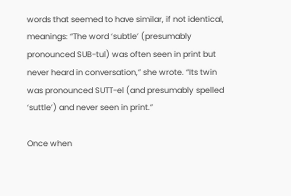words that seemed to have similar, if not identical, meanings: “The word ‘subtle’ (presumably pronounced SUB-tul) was often seen in print but never heard in conversation,” she wrote. “Its twin was pronounced SUTT-el (and presumably spelled ‘suttle’) and never seen in print.”

Once when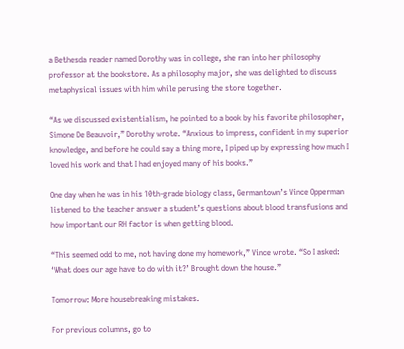a Bethesda reader named Dorothy was in college, she ran into her philosophy professor at the bookstore. As a philosophy major, she was delighted to discuss metaphysical issues with him while perusing the store together.

“As we discussed existentialism, he pointed to a book by his favorite philosopher, Simone De Beauvoir,” Dorothy wrote. “Anxious to impress, confident in my superior knowledge, and before he could say a thing more, I piped up by expressing how much I loved his work and that I had enjoyed many of his books.”

One day when he was in his 10th-grade biology class, Germantown’s Vince Opperman listened to the teacher answer a student’s questions about blood transfusions and how important our RH factor is when getting blood.

“This seemed odd to me, not having done my homework,” Vince wrote. “So I asked: ‘What does our age have to do with it?’ Brought down the house.”

Tomorrow: More housebreaking mistakes.

For previous columns, go to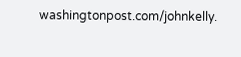washingtonpost.com/johnkelly.